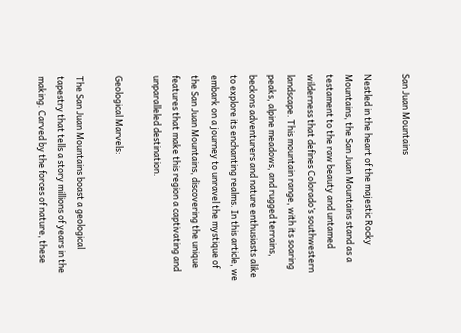San Juan Mountains

Nestled in the heart of the majestic Rocky Mountains, the San Juan Mountains stand as a testament to the raw beauty and untamed wilderness that defines Colorado’s southwestern landscape. This mountain range, with its soaring peaks, alpine meadows, and rugged terrains, beckons adventurers and nature enthusiasts alike to explore its enchanting realms. In this article, we embark on a journey to unravel the mystique of the San Juan Mountains, discovering the unique features that make this region a captivating and unparalleled destination.

Geological Marvels:

The San Juan Mountains boast a geological tapestry that tells a story millions of years in the making. Carved by the forces of nature, these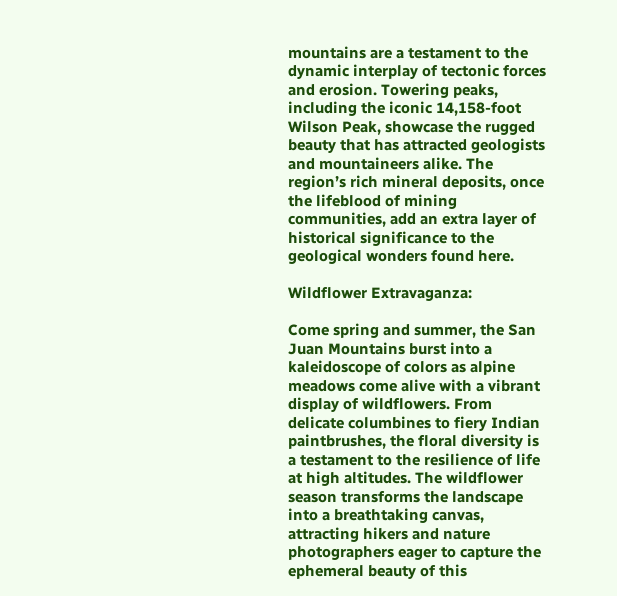mountains are a testament to the dynamic interplay of tectonic forces and erosion. Towering peaks, including the iconic 14,158-foot Wilson Peak, showcase the rugged beauty that has attracted geologists and mountaineers alike. The region’s rich mineral deposits, once the lifeblood of mining communities, add an extra layer of historical significance to the geological wonders found here.

Wildflower Extravaganza:

Come spring and summer, the San Juan Mountains burst into a kaleidoscope of colors as alpine meadows come alive with a vibrant display of wildflowers. From delicate columbines to fiery Indian paintbrushes, the floral diversity is a testament to the resilience of life at high altitudes. The wildflower season transforms the landscape into a breathtaking canvas, attracting hikers and nature photographers eager to capture the ephemeral beauty of this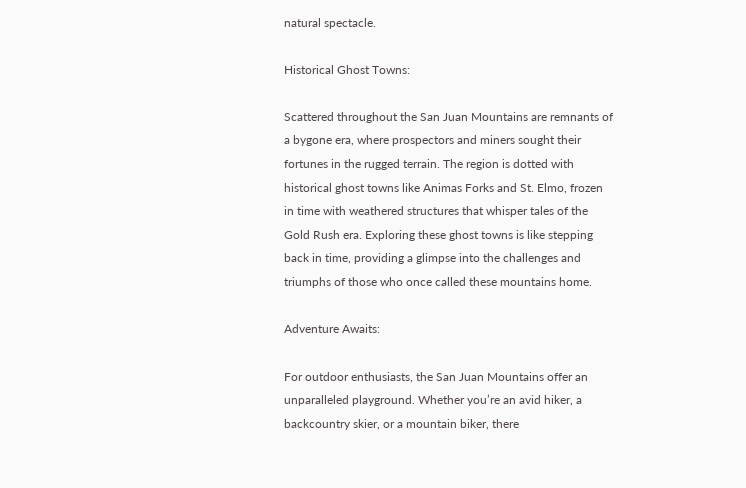natural spectacle.

Historical Ghost Towns:

Scattered throughout the San Juan Mountains are remnants of a bygone era, where prospectors and miners sought their fortunes in the rugged terrain. The region is dotted with historical ghost towns like Animas Forks and St. Elmo, frozen in time with weathered structures that whisper tales of the Gold Rush era. Exploring these ghost towns is like stepping back in time, providing a glimpse into the challenges and triumphs of those who once called these mountains home.

Adventure Awaits:

For outdoor enthusiasts, the San Juan Mountains offer an unparalleled playground. Whether you’re an avid hiker, a backcountry skier, or a mountain biker, there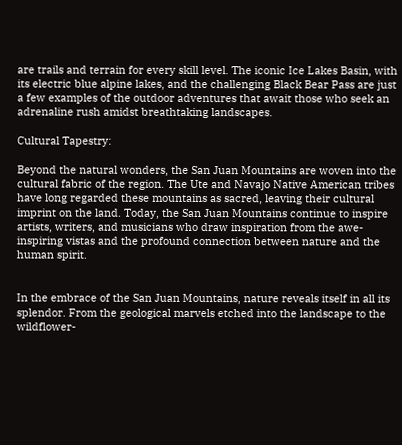are trails and terrain for every skill level. The iconic Ice Lakes Basin, with its electric blue alpine lakes, and the challenging Black Bear Pass are just a few examples of the outdoor adventures that await those who seek an adrenaline rush amidst breathtaking landscapes.

Cultural Tapestry:

Beyond the natural wonders, the San Juan Mountains are woven into the cultural fabric of the region. The Ute and Navajo Native American tribes have long regarded these mountains as sacred, leaving their cultural imprint on the land. Today, the San Juan Mountains continue to inspire artists, writers, and musicians who draw inspiration from the awe-inspiring vistas and the profound connection between nature and the human spirit.


In the embrace of the San Juan Mountains, nature reveals itself in all its splendor. From the geological marvels etched into the landscape to the wildflower-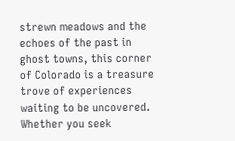strewn meadows and the echoes of the past in ghost towns, this corner of Colorado is a treasure trove of experiences waiting to be uncovered. Whether you seek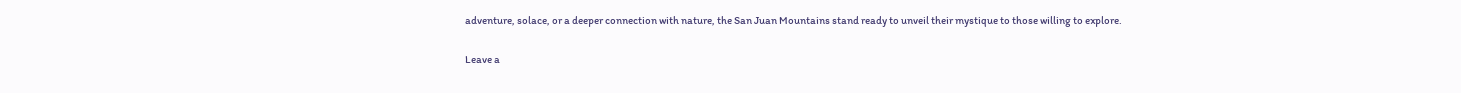adventure, solace, or a deeper connection with nature, the San Juan Mountains stand ready to unveil their mystique to those willing to explore.

Leave a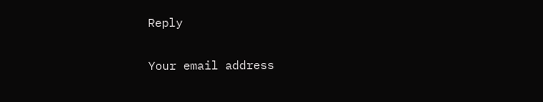Reply

Your email address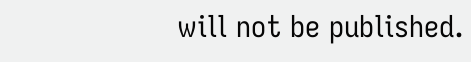will not be published.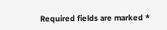Required fields are marked *